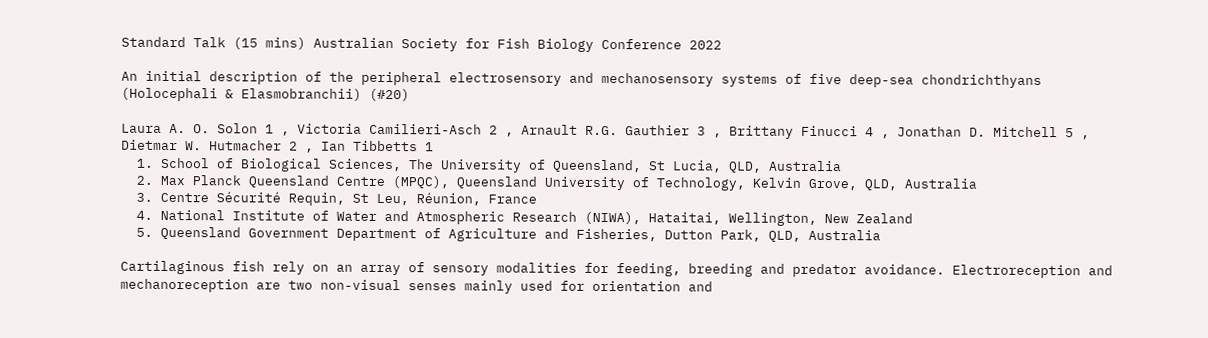Standard Talk (15 mins) Australian Society for Fish Biology Conference 2022

An initial description of the peripheral electrosensory and mechanosensory systems of five deep-sea chondrichthyans (Holocephali & Elasmobranchii) (#20)

Laura A. O. Solon 1 , Victoria Camilieri-Asch 2 , Arnault R.G. Gauthier 3 , Brittany Finucci 4 , Jonathan D. Mitchell 5 , Dietmar W. Hutmacher 2 , Ian Tibbetts 1
  1. School of Biological Sciences, The University of Queensland, St Lucia, QLD, Australia
  2. Max Planck Queensland Centre (MPQC), Queensland University of Technology, Kelvin Grove, QLD, Australia
  3. Centre Sécurité Requin, St Leu, Réunion, France
  4. National Institute of Water and Atmospheric Research (NIWA), Hataitai, Wellington, New Zealand
  5. Queensland Government Department of Agriculture and Fisheries, Dutton Park, QLD, Australia

Cartilaginous fish rely on an array of sensory modalities for feeding, breeding and predator avoidance. Electroreception and mechanoreception are two non-visual senses mainly used for orientation and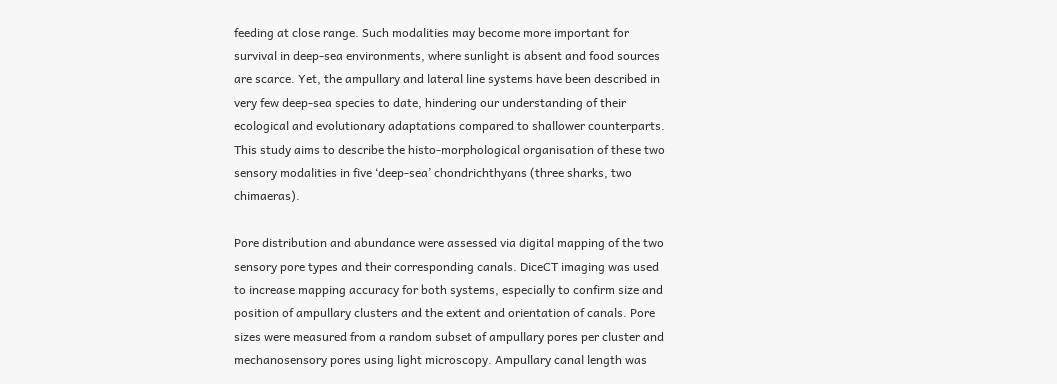feeding at close range. Such modalities may become more important for survival in deep-sea environments, where sunlight is absent and food sources are scarce. Yet, the ampullary and lateral line systems have been described in very few deep-sea species to date, hindering our understanding of their ecological and evolutionary adaptations compared to shallower counterparts. This study aims to describe the histo-morphological organisation of these two sensory modalities in five ‘deep-sea’ chondrichthyans (three sharks, two chimaeras).

Pore distribution and abundance were assessed via digital mapping of the two sensory pore types and their corresponding canals. DiceCT imaging was used to increase mapping accuracy for both systems, especially to confirm size and position of ampullary clusters and the extent and orientation of canals. Pore sizes were measured from a random subset of ampullary pores per cluster and mechanosensory pores using light microscopy. Ampullary canal length was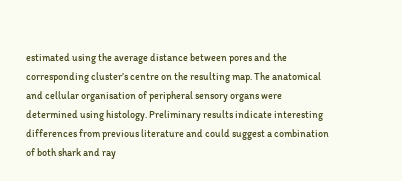estimated using the average distance between pores and the corresponding cluster’s centre on the resulting map. The anatomical and cellular organisation of peripheral sensory organs were determined using histology. Preliminary results indicate interesting differences from previous literature and could suggest a combination of both shark and ray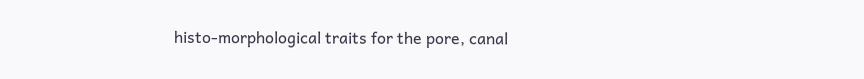histo-morphological traits for the pore, canal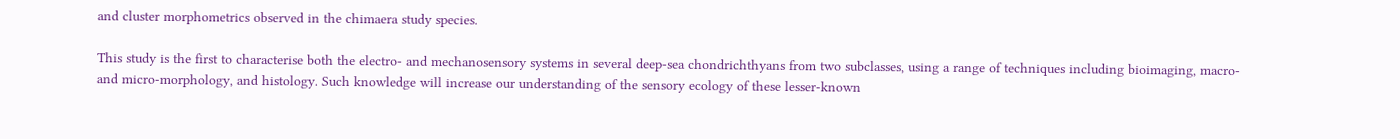and cluster morphometrics observed in the chimaera study species.

This study is the first to characterise both the electro- and mechanosensory systems in several deep-sea chondrichthyans from two subclasses, using a range of techniques including bioimaging, macro- and micro-morphology, and histology. Such knowledge will increase our understanding of the sensory ecology of these lesser-known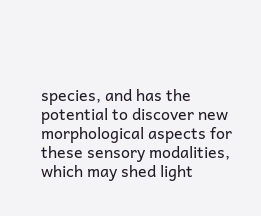species, and has the potential to discover new morphological aspects for these sensory modalities, which may shed light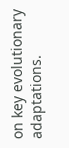on key evolutionary adaptations.